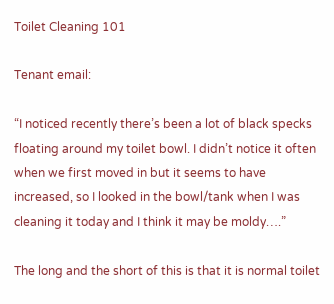Toilet Cleaning 101

Tenant email:

“I noticed recently there’s been a lot of black specks floating around my toilet bowl. I didn’t notice it often when we first moved in but it seems to have increased, so I looked in the bowl/tank when I was cleaning it today and I think it may be moldy….”

The long and the short of this is that it is normal toilet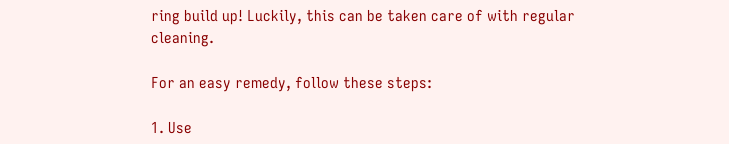ring build up! Luckily, this can be taken care of with regular cleaning.

For an easy remedy, follow these steps:

1. Use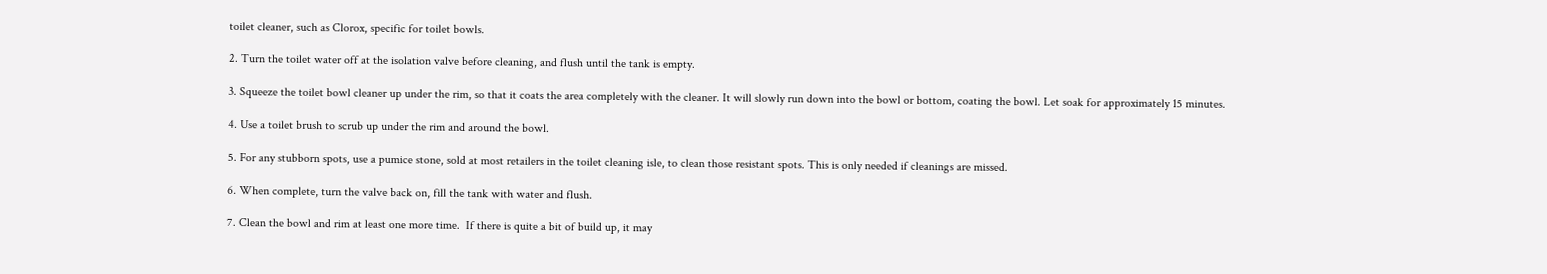toilet cleaner, such as Clorox, specific for toilet bowls.

2. Turn the toilet water off at the isolation valve before cleaning, and flush until the tank is empty.

3. Squeeze the toilet bowl cleaner up under the rim, so that it coats the area completely with the cleaner. It will slowly run down into the bowl or bottom, coating the bowl. Let soak for approximately 15 minutes.

4. Use a toilet brush to scrub up under the rim and around the bowl.

5. For any stubborn spots, use a pumice stone, sold at most retailers in the toilet cleaning isle, to clean those resistant spots. This is only needed if cleanings are missed.

6. When complete, turn the valve back on, fill the tank with water and flush.

7. Clean the bowl and rim at least one more time.  If there is quite a bit of build up, it may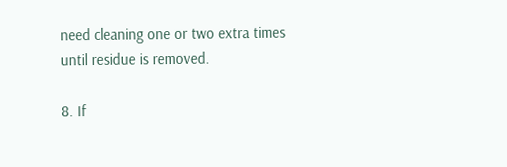need cleaning one or two extra times until residue is removed.

8. If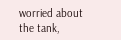worried about the tank,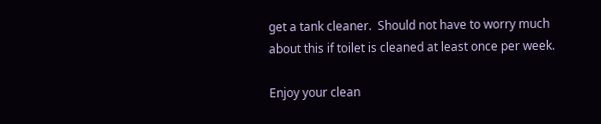get a tank cleaner.  Should not have to worry much about this if toilet is cleaned at least once per week.

Enjoy your clean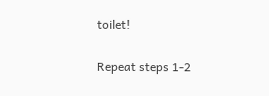toilet!

Repeat steps 1-2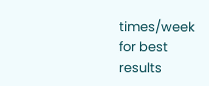times/week for best results